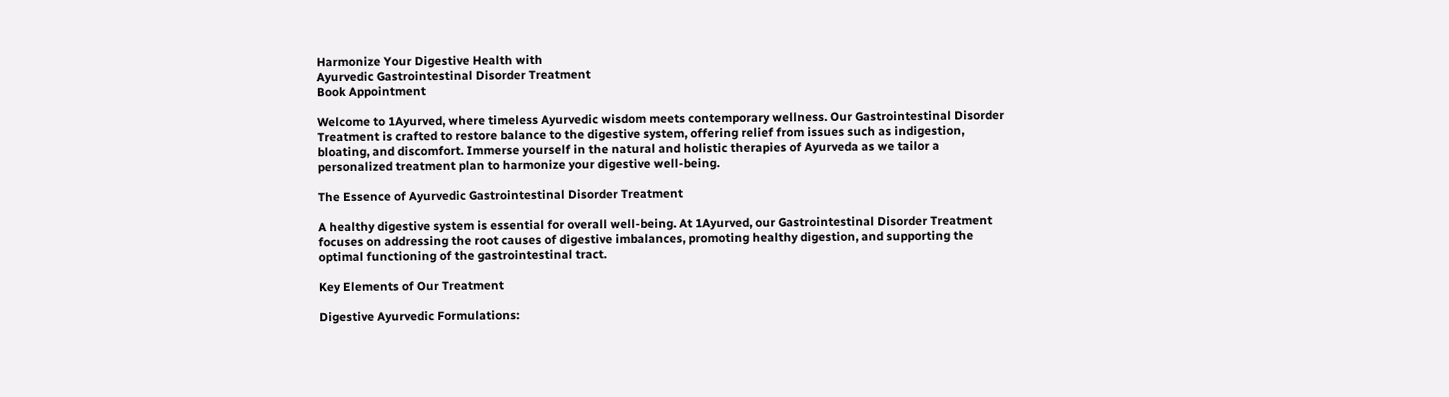Harmonize Your Digestive Health with
Ayurvedic Gastrointestinal Disorder Treatment
Book Appointment

Welcome to 1Ayurved, where timeless Ayurvedic wisdom meets contemporary wellness. Our Gastrointestinal Disorder Treatment is crafted to restore balance to the digestive system, offering relief from issues such as indigestion, bloating, and discomfort. Immerse yourself in the natural and holistic therapies of Ayurveda as we tailor a personalized treatment plan to harmonize your digestive well-being.

The Essence of Ayurvedic Gastrointestinal Disorder Treatment

A healthy digestive system is essential for overall well-being. At 1Ayurved, our Gastrointestinal Disorder Treatment focuses on addressing the root causes of digestive imbalances, promoting healthy digestion, and supporting the optimal functioning of the gastrointestinal tract.

Key Elements of Our Treatment

Digestive Ayurvedic Formulations: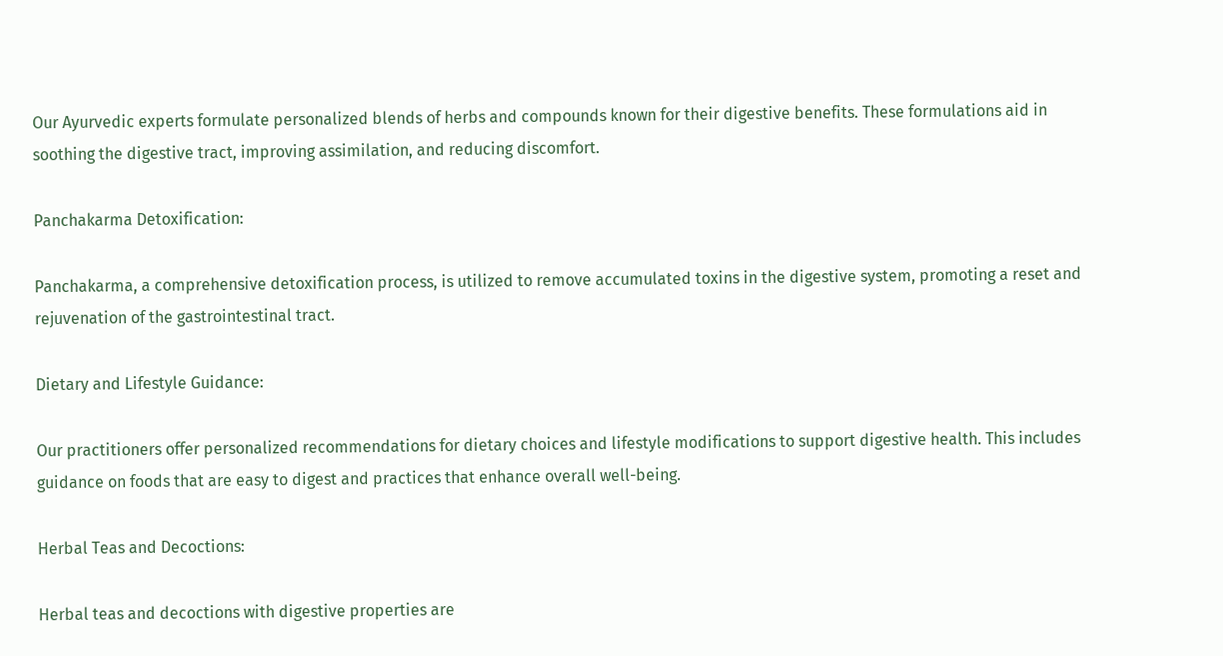Our Ayurvedic experts formulate personalized blends of herbs and compounds known for their digestive benefits. These formulations aid in soothing the digestive tract, improving assimilation, and reducing discomfort.

Panchakarma Detoxification:

Panchakarma, a comprehensive detoxification process, is utilized to remove accumulated toxins in the digestive system, promoting a reset and rejuvenation of the gastrointestinal tract.

Dietary and Lifestyle Guidance:

Our practitioners offer personalized recommendations for dietary choices and lifestyle modifications to support digestive health. This includes guidance on foods that are easy to digest and practices that enhance overall well-being.

Herbal Teas and Decoctions:

Herbal teas and decoctions with digestive properties are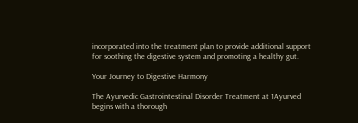incorporated into the treatment plan to provide additional support for soothing the digestive system and promoting a healthy gut.

Your Journey to Digestive Harmony

The Ayurvedic Gastrointestinal Disorder Treatment at 1Ayurved begins with a thorough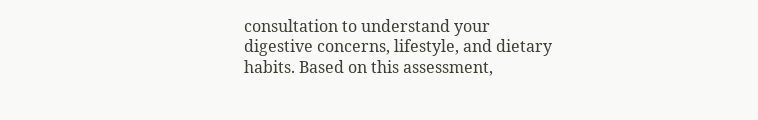consultation to understand your digestive concerns, lifestyle, and dietary habits. Based on this assessment,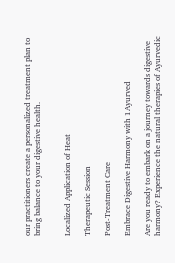our practitioners create a personalized treatment plan to bring balance to your digestive health.


Localized Application of Heat

Therapeutic Session

Post-Treatment Care

Embrace Digestive Harmony with 1Ayurved

Are you ready to embark on a journey towards digestive harmony? Experience the natural therapies of Ayurvedic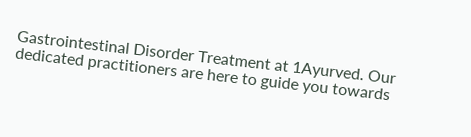Gastrointestinal Disorder Treatment at 1Ayurved. Our dedicated practitioners are here to guide you towards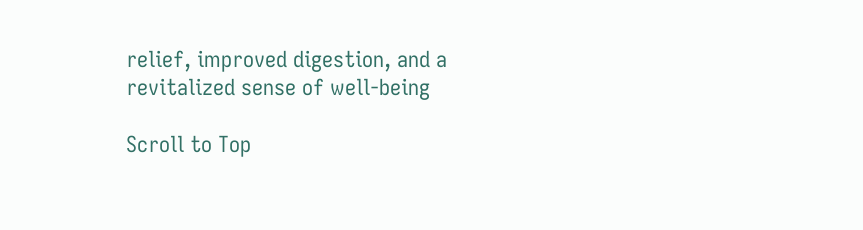relief, improved digestion, and a revitalized sense of well-being

Scroll to Top